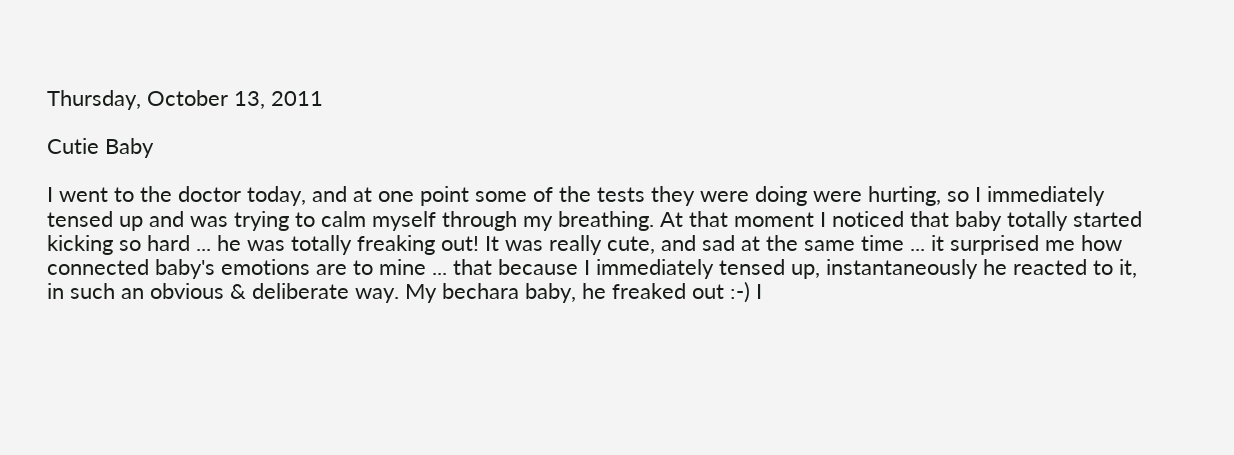Thursday, October 13, 2011

Cutie Baby

I went to the doctor today, and at one point some of the tests they were doing were hurting, so I immediately tensed up and was trying to calm myself through my breathing. At that moment I noticed that baby totally started kicking so hard ... he was totally freaking out! It was really cute, and sad at the same time ... it surprised me how connected baby's emotions are to mine ... that because I immediately tensed up, instantaneously he reacted to it, in such an obvious & deliberate way. My bechara baby, he freaked out :-) I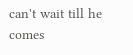can't wait till he comes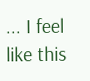... I feel like this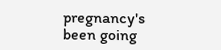pregnancy's been going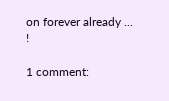on forever already ... !

1 comment: